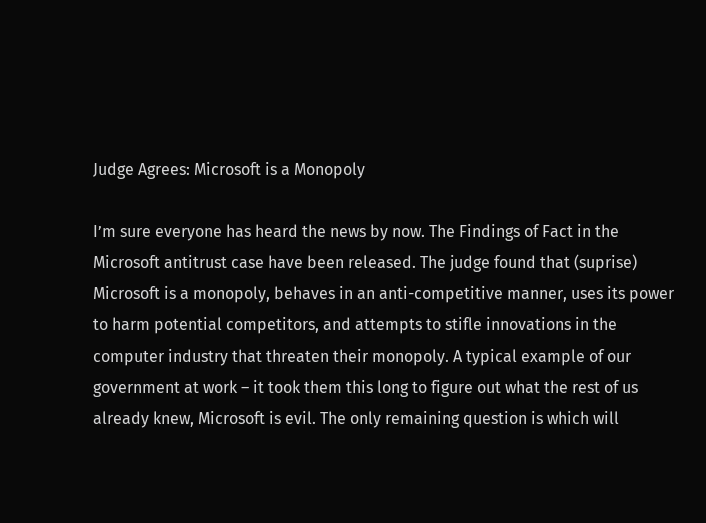Judge Agrees: Microsoft is a Monopoly

I’m sure everyone has heard the news by now. The Findings of Fact in the Microsoft antitrust case have been released. The judge found that (suprise) Microsoft is a monopoly, behaves in an anti-competitive manner, uses its power to harm potential competitors, and attempts to stifle innovations in the computer industry that threaten their monopoly. A typical example of our government at work – it took them this long to figure out what the rest of us already knew, Microsoft is evil. The only remaining question is which will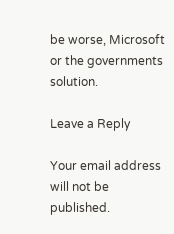be worse, Microsoft or the governments solution.

Leave a Reply

Your email address will not be published.